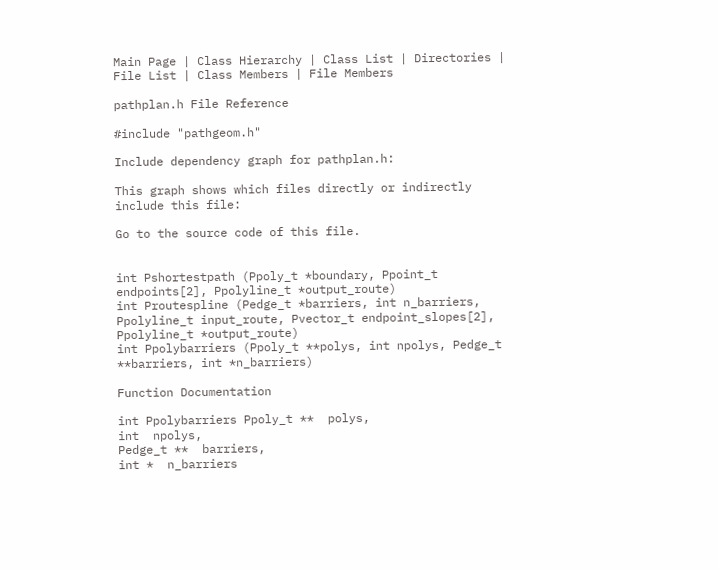Main Page | Class Hierarchy | Class List | Directories | File List | Class Members | File Members

pathplan.h File Reference

#include "pathgeom.h"

Include dependency graph for pathplan.h:

This graph shows which files directly or indirectly include this file:

Go to the source code of this file.


int Pshortestpath (Ppoly_t *boundary, Ppoint_t endpoints[2], Ppolyline_t *output_route)
int Proutespline (Pedge_t *barriers, int n_barriers, Ppolyline_t input_route, Pvector_t endpoint_slopes[2], Ppolyline_t *output_route)
int Ppolybarriers (Ppoly_t **polys, int npolys, Pedge_t **barriers, int *n_barriers)

Function Documentation

int Ppolybarriers Ppoly_t **  polys,
int  npolys,
Pedge_t **  barriers,
int *  n_barriers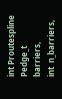int Proutespline Pedge_t barriers,
int  n_barriers,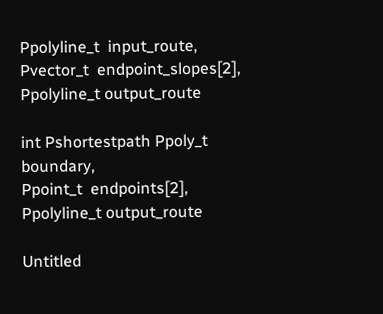Ppolyline_t  input_route,
Pvector_t  endpoint_slopes[2],
Ppolyline_t output_route

int Pshortestpath Ppoly_t boundary,
Ppoint_t  endpoints[2],
Ppolyline_t output_route

Untitled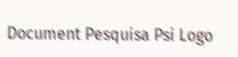Document Pesquisa Psi Logo